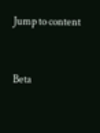Jump to content


Beta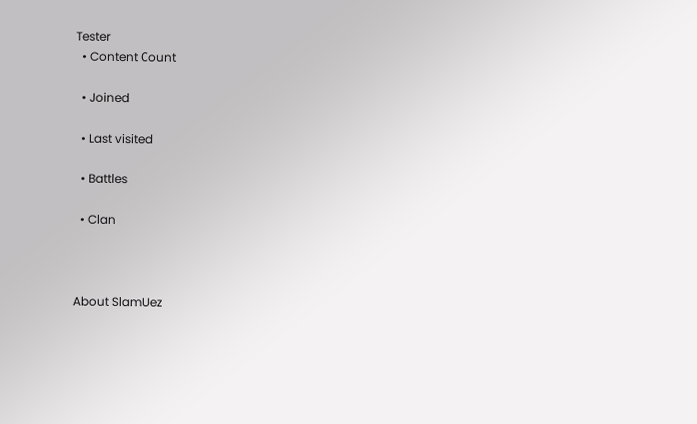Tester
  • Content Сount

  • Joined

  • Last visited

  • Battles

  • Clan



About SlamUez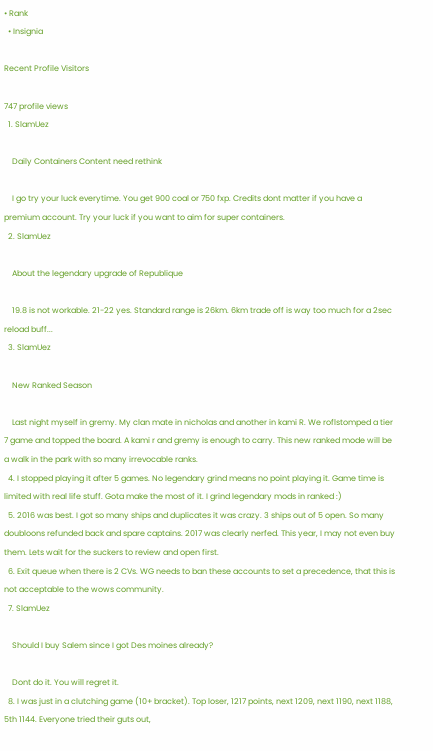• Rank
  • Insignia

Recent Profile Visitors

747 profile views
  1. SlamUez

    Daily Containers Content need rethink

    I go try your luck everytime. You get 900 coal or 750 fxp. Credits dont matter if you have a premium account. Try your luck if you want to aim for super containers.
  2. SlamUez

    About the legendary upgrade of Republique

    19.8 is not workable. 21-22 yes. Standard range is 26km. 6km trade off is way too much for a 2sec reload buff...
  3. SlamUez

    New Ranked Season

    Last night myself in gremy. My clan mate in nicholas and another in kami R. We roflstomped a tier 7 game and topped the board. A kami r and gremy is enough to carry. This new ranked mode will be a walk in the park with so many irrevocable ranks.
  4. I stopped playing it after 5 games. No legendary grind means no point playing it. Game time is limited with real life stuff. Gota make the most of it. I grind legendary mods in ranked :)
  5. 2016 was best. I got so many ships and duplicates it was crazy. 3 ships out of 5 open. So many doubloons refunded back and spare captains. 2017 was clearly nerfed. This year, I may not even buy them. Lets wait for the suckers to review and open first.
  6. Exit queue when there is 2 CVs. WG needs to ban these accounts to set a precedence, that this is not acceptable to the wows community.
  7. SlamUez

    Should I buy Salem since I got Des moines already?

    Dont do it. You will regret it.
  8. I was just in a clutching game (10+ bracket). Top loser, 1217 points, next 1209, next 1190, next 1188, 5th 1144. Everyone tried their guts out,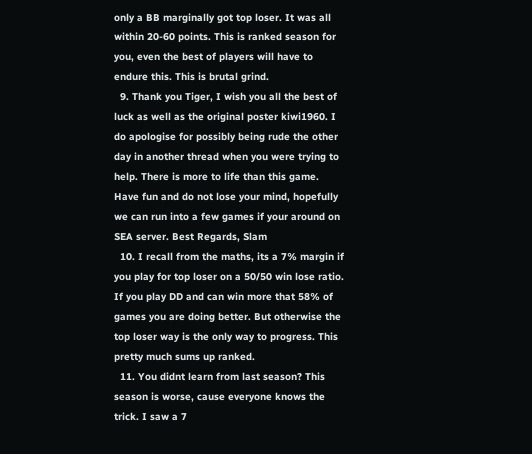only a BB marginally got top loser. It was all within 20-60 points. This is ranked season for you, even the best of players will have to endure this. This is brutal grind.
  9. Thank you Tiger, I wish you all the best of luck as well as the original poster kiwi1960. I do apologise for possibly being rude the other day in another thread when you were trying to help. There is more to life than this game. Have fun and do not lose your mind, hopefully we can run into a few games if your around on SEA server. Best Regards, Slam
  10. I recall from the maths, its a 7% margin if you play for top loser on a 50/50 win lose ratio. If you play DD and can win more that 58% of games you are doing better. But otherwise the top loser way is the only way to progress. This pretty much sums up ranked.
  11. You didnt learn from last season? This season is worse, cause everyone knows the trick. I saw a 7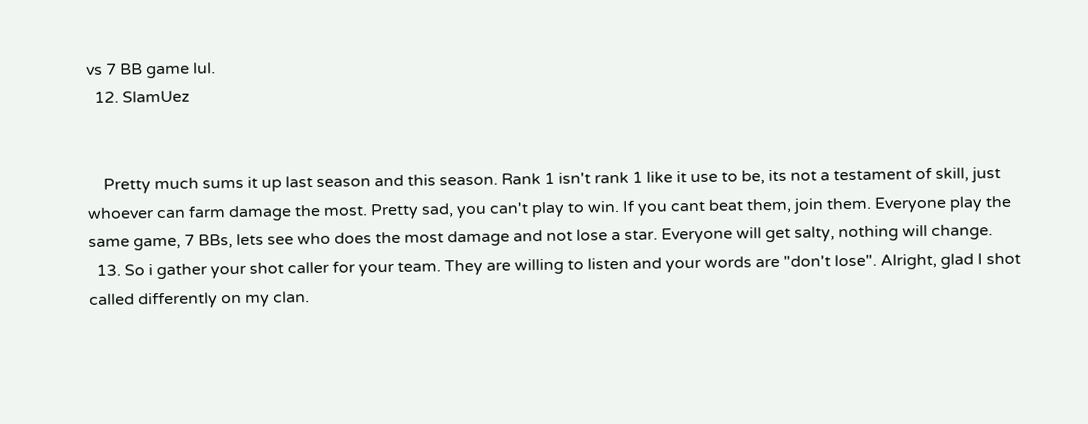vs 7 BB game lul.
  12. SlamUez


    Pretty much sums it up last season and this season. Rank 1 isn't rank 1 like it use to be, its not a testament of skill, just whoever can farm damage the most. Pretty sad, you can't play to win. If you cant beat them, join them. Everyone play the same game, 7 BBs, lets see who does the most damage and not lose a star. Everyone will get salty, nothing will change.
  13. So i gather your shot caller for your team. They are willing to listen and your words are "don't lose". Alright, glad I shot called differently on my clan.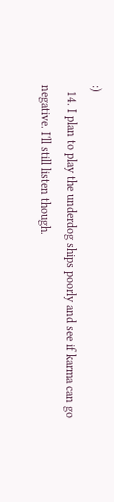:)
  14. I plan to play the underdog ships poorly and see if karma can go negative. I'll still listen though.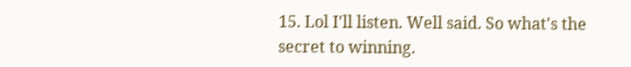15. Lol I'll listen. Well said. So what's the secret to winning.